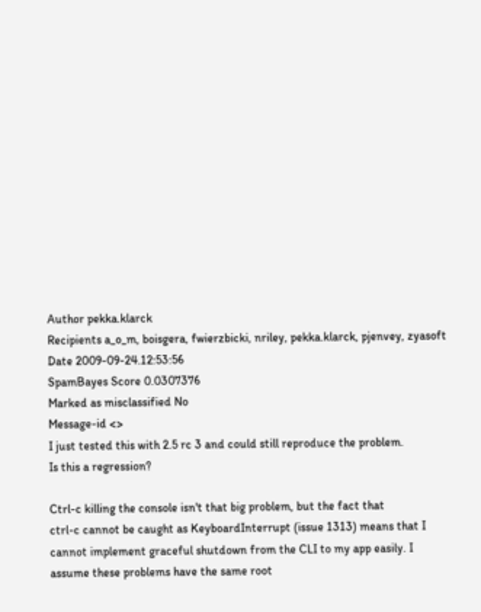Author pekka.klarck
Recipients a_o_m, boisgera, fwierzbicki, nriley, pekka.klarck, pjenvey, zyasoft
Date 2009-09-24.12:53:56
SpamBayes Score 0.0307376
Marked as misclassified No
Message-id <>
I just tested this with 2.5 rc 3 and could still reproduce the problem.
Is this a regression?

Ctrl-c killing the console isn't that big problem, but the fact that
ctrl-c cannot be caught as KeyboardInterrupt (issue 1313) means that I
cannot implement graceful shutdown from the CLI to my app easily. I
assume these problems have the same root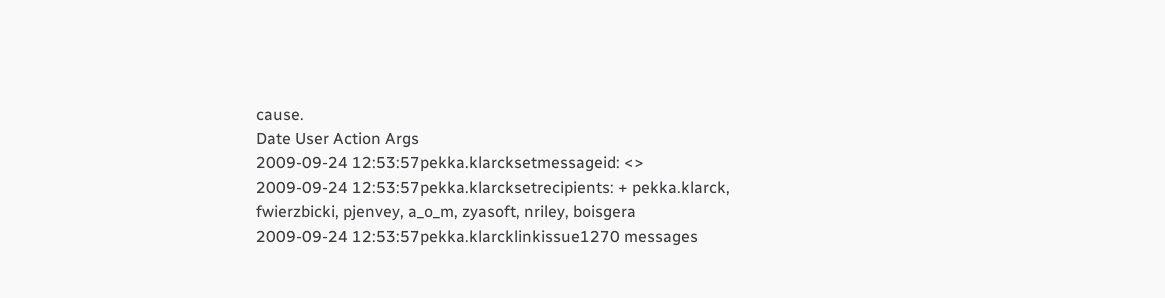cause.
Date User Action Args
2009-09-24 12:53:57pekka.klarcksetmessageid: <>
2009-09-24 12:53:57pekka.klarcksetrecipients: + pekka.klarck, fwierzbicki, pjenvey, a_o_m, zyasoft, nriley, boisgera
2009-09-24 12:53:57pekka.klarcklinkissue1270 messages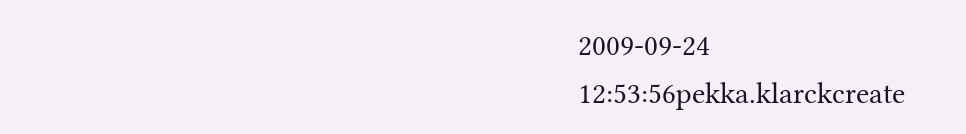2009-09-24 12:53:56pekka.klarckcreate